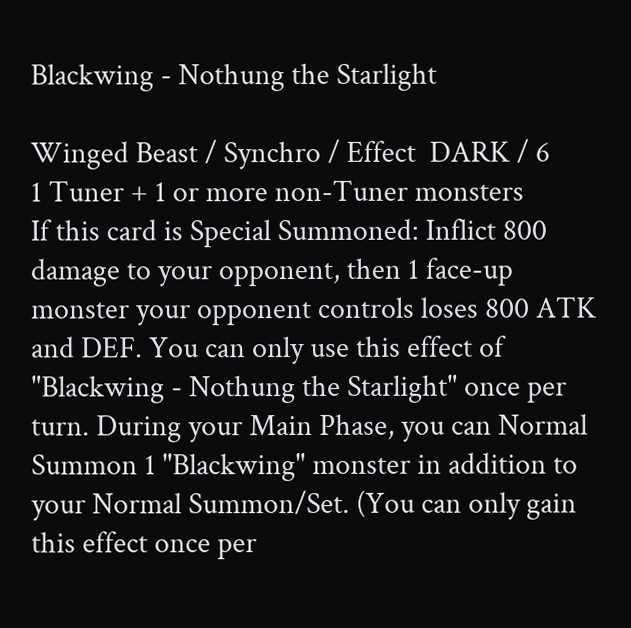Blackwing - Nothung the Starlight

Winged Beast / Synchro / Effect  DARK / 6
1 Tuner + 1 or more non-Tuner monsters
If this card is Special Summoned: Inflict 800 damage to your opponent, then 1 face-up monster your opponent controls loses 800 ATK and DEF. You can only use this effect of "Blackwing - Nothung the Starlight" once per turn. During your Main Phase, you can Normal Summon 1 "Blackwing" monster in addition to your Normal Summon/Set. (You can only gain this effect once per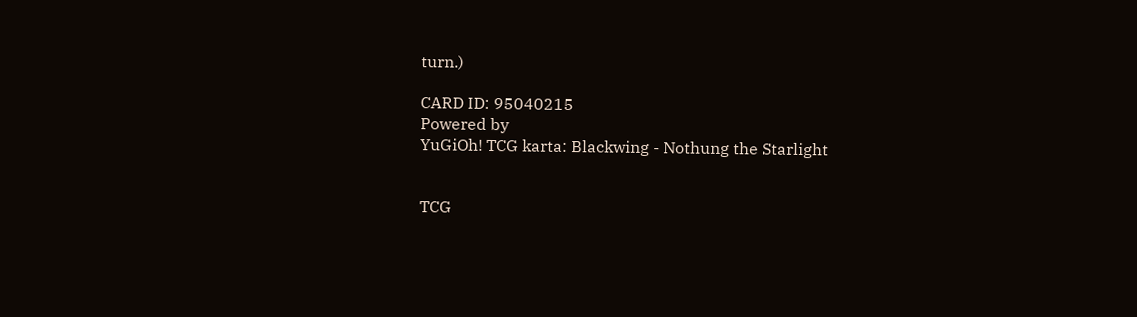turn.)

CARD ID: 95040215
Powered by
YuGiOh! TCG karta: Blackwing - Nothung the Starlight


TCG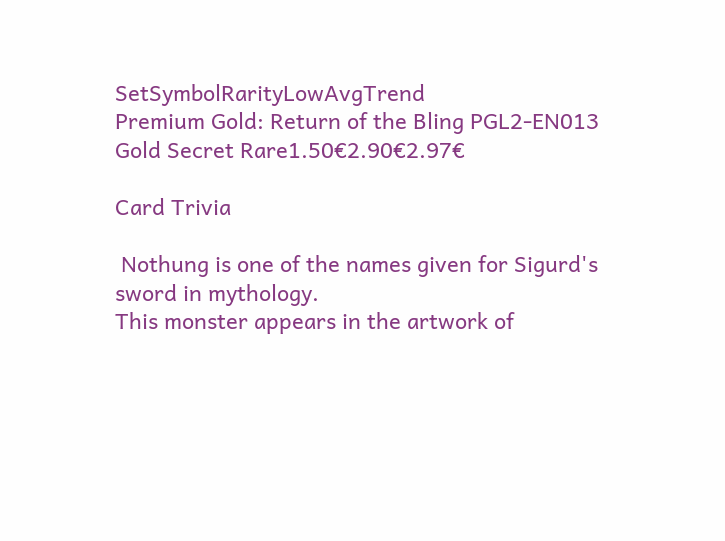SetSymbolRarityLowAvgTrend
Premium Gold: Return of the Bling PGL2-EN013 Gold Secret Rare1.50€2.90€2.97€

Card Trivia

 Nothung is one of the names given for Sigurd's sword in mythology.
This monster appears in the artwork of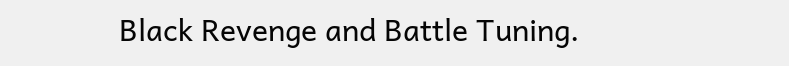Black Revenge and Battle Tuning.